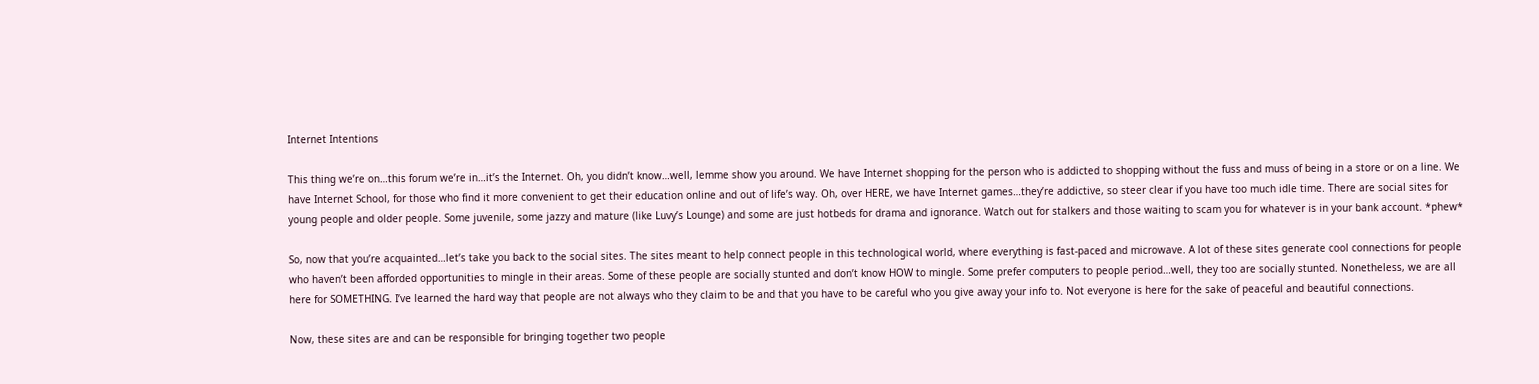Internet Intentions

This thing we’re on…this forum we’re in…it’s the Internet. Oh, you didn’t know…well, lemme show you around. We have Internet shopping for the person who is addicted to shopping without the fuss and muss of being in a store or on a line. We have Internet School, for those who find it more convenient to get their education online and out of life’s way. Oh, over HERE, we have Internet games…they’re addictive, so steer clear if you have too much idle time. There are social sites for young people and older people. Some juvenile, some jazzy and mature (like Luvy’s Lounge) and some are just hotbeds for drama and ignorance. Watch out for stalkers and those waiting to scam you for whatever is in your bank account. *phew*

So, now that you’re acquainted…let’s take you back to the social sites. The sites meant to help connect people in this technological world, where everything is fast-paced and microwave. A lot of these sites generate cool connections for people who haven’t been afforded opportunities to mingle in their areas. Some of these people are socially stunted and don’t know HOW to mingle. Some prefer computers to people period…well, they too are socially stunted. Nonetheless, we are all here for SOMETHING. I’ve learned the hard way that people are not always who they claim to be and that you have to be careful who you give away your info to. Not everyone is here for the sake of peaceful and beautiful connections.

Now, these sites are and can be responsible for bringing together two people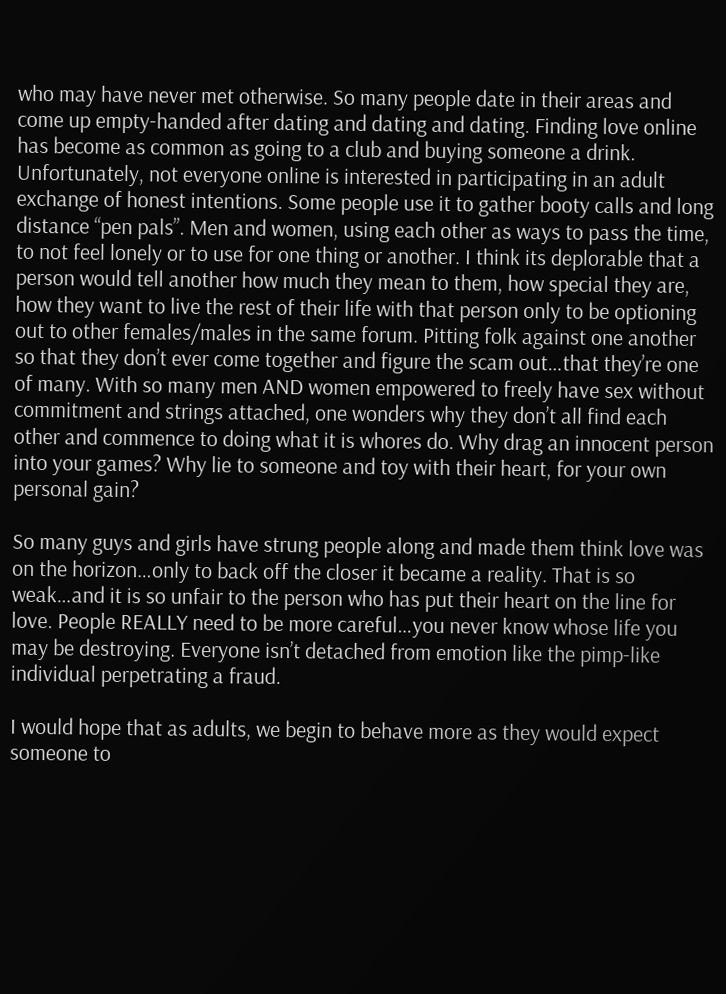who may have never met otherwise. So many people date in their areas and come up empty-handed after dating and dating and dating. Finding love online has become as common as going to a club and buying someone a drink. Unfortunately, not everyone online is interested in participating in an adult exchange of honest intentions. Some people use it to gather booty calls and long distance “pen pals”. Men and women, using each other as ways to pass the time, to not feel lonely or to use for one thing or another. I think its deplorable that a person would tell another how much they mean to them, how special they are, how they want to live the rest of their life with that person only to be optioning out to other females/males in the same forum. Pitting folk against one another so that they don’t ever come together and figure the scam out…that they’re one of many. With so many men AND women empowered to freely have sex without commitment and strings attached, one wonders why they don’t all find each other and commence to doing what it is whores do. Why drag an innocent person into your games? Why lie to someone and toy with their heart, for your own personal gain?

So many guys and girls have strung people along and made them think love was on the horizon…only to back off the closer it became a reality. That is so weak…and it is so unfair to the person who has put their heart on the line for love. People REALLY need to be more careful…you never know whose life you may be destroying. Everyone isn’t detached from emotion like the pimp-like individual perpetrating a fraud.

I would hope that as adults, we begin to behave more as they would expect someone to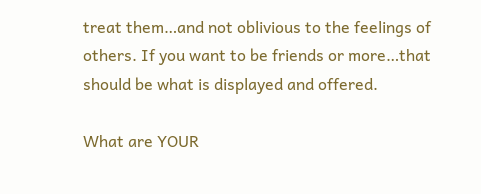treat them…and not oblivious to the feelings of others. If you want to be friends or more…that should be what is displayed and offered.

What are YOUR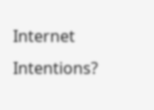Internet Intentions?